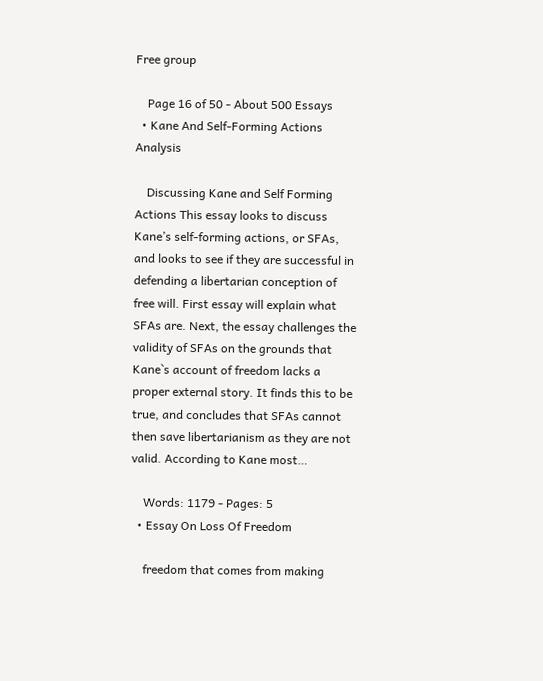Free group

    Page 16 of 50 - About 500 Essays
  • Kane And Self-Forming Actions Analysis

    Discussing Kane and Self Forming Actions This essay looks to discuss Kane’s self-forming actions, or SFAs, and looks to see if they are successful in defending a libertarian conception of free will. First essay will explain what SFAs are. Next, the essay challenges the validity of SFAs on the grounds that Kane`s account of freedom lacks a proper external story. It finds this to be true, and concludes that SFAs cannot then save libertarianism as they are not valid. According to Kane most…

    Words: 1179 - Pages: 5
  • Essay On Loss Of Freedom

    freedom that comes from making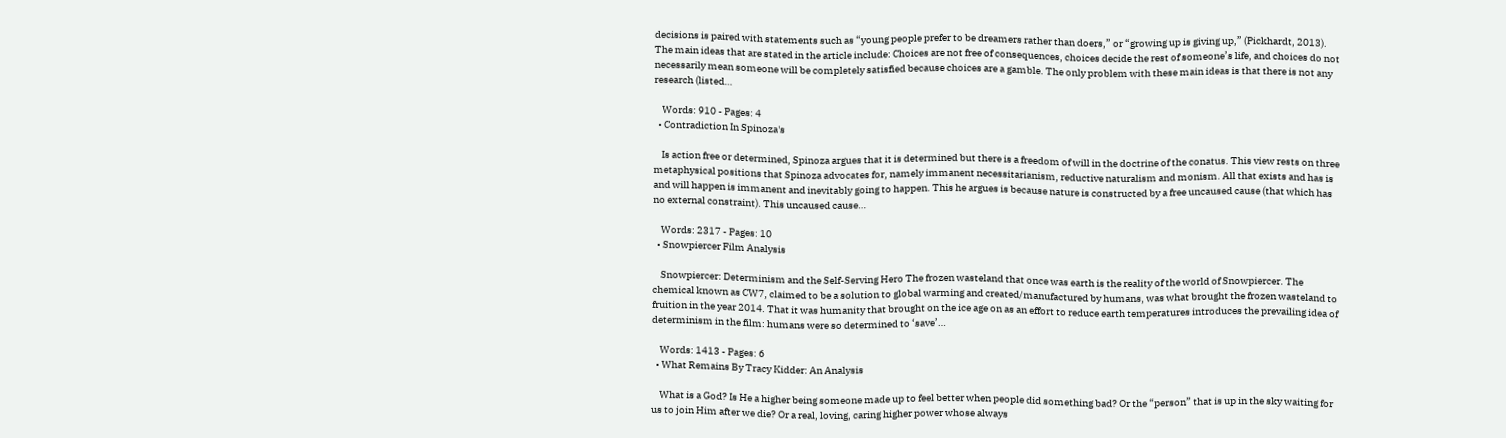decisions is paired with statements such as “young people prefer to be dreamers rather than doers,” or “growing up is giving up,” (Pickhardt, 2013). The main ideas that are stated in the article include: Choices are not free of consequences, choices decide the rest of someone’s life, and choices do not necessarily mean someone will be completely satisfied because choices are a gamble. The only problem with these main ideas is that there is not any research (listed…

    Words: 910 - Pages: 4
  • Contradiction In Spinoza's

    Is action free or determined, Spinoza argues that it is determined but there is a freedom of will in the doctrine of the conatus. This view rests on three metaphysical positions that Spinoza advocates for, namely immanent necessitarianism, reductive naturalism and monism. All that exists and has is and will happen is immanent and inevitably going to happen. This he argues is because nature is constructed by a free uncaused cause (that which has no external constraint). This uncaused cause…

    Words: 2317 - Pages: 10
  • Snowpiercer Film Analysis

    Snowpiercer: Determinism and the Self-Serving Hero The frozen wasteland that once was earth is the reality of the world of Snowpiercer. The chemical known as CW7, claimed to be a solution to global warming and created/manufactured by humans, was what brought the frozen wasteland to fruition in the year 2014. That it was humanity that brought on the ice age on as an effort to reduce earth temperatures introduces the prevailing idea of determinism in the film: humans were so determined to ‘save’…

    Words: 1413 - Pages: 6
  • What Remains By Tracy Kidder: An Analysis

    What is a God? Is He a higher being someone made up to feel better when people did something bad? Or the “person” that is up in the sky waiting for us to join Him after we die? Or a real, loving, caring higher power whose always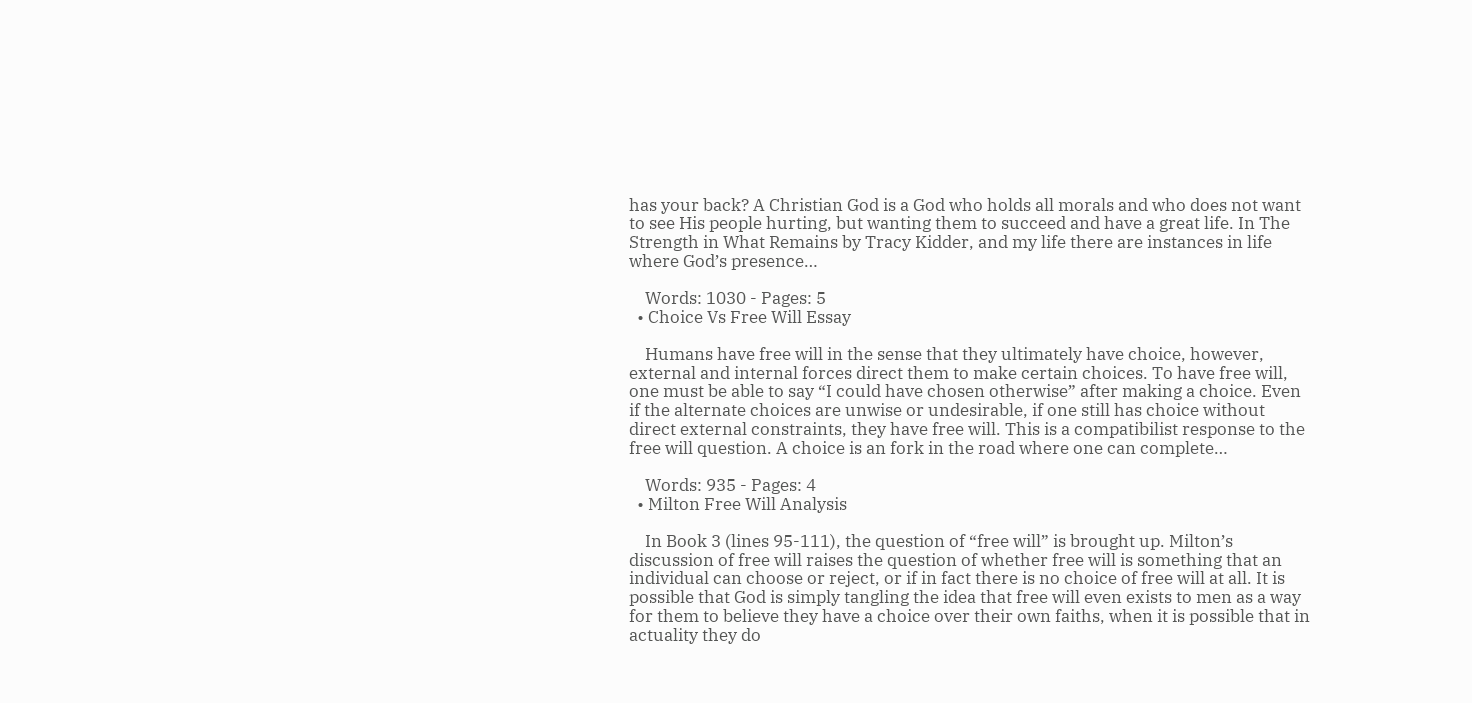has your back? A Christian God is a God who holds all morals and who does not want to see His people hurting, but wanting them to succeed and have a great life. In The Strength in What Remains by Tracy Kidder, and my life there are instances in life where God’s presence…

    Words: 1030 - Pages: 5
  • Choice Vs Free Will Essay

    Humans have free will in the sense that they ultimately have choice, however, external and internal forces direct them to make certain choices. To have free will, one must be able to say “I could have chosen otherwise” after making a choice. Even if the alternate choices are unwise or undesirable, if one still has choice without direct external constraints, they have free will. This is a compatibilist response to the free will question. A choice is an fork in the road where one can complete…

    Words: 935 - Pages: 4
  • Milton Free Will Analysis

    In Book 3 (lines 95-111), the question of “free will” is brought up. Milton’s discussion of free will raises the question of whether free will is something that an individual can choose or reject, or if in fact there is no choice of free will at all. It is possible that God is simply tangling the idea that free will even exists to men as a way for them to believe they have a choice over their own faiths, when it is possible that in actuality they do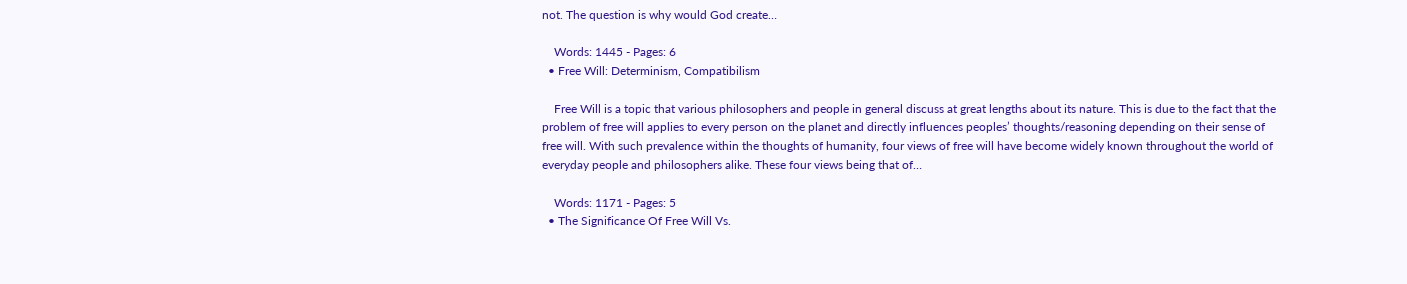not. The question is why would God create…

    Words: 1445 - Pages: 6
  • Free Will: Determinism, Compatibilism

    Free Will is a topic that various philosophers and people in general discuss at great lengths about its nature. This is due to the fact that the problem of free will applies to every person on the planet and directly influences peoples’ thoughts/reasoning depending on their sense of free will. With such prevalence within the thoughts of humanity, four views of free will have become widely known throughout the world of everyday people and philosophers alike. These four views being that of…

    Words: 1171 - Pages: 5
  • The Significance Of Free Will Vs.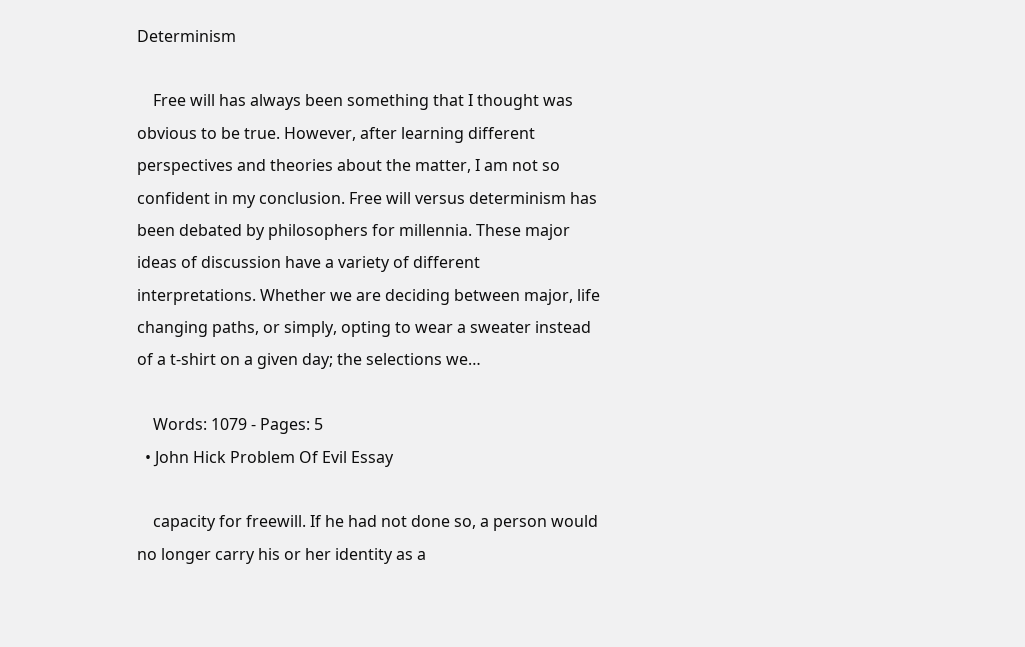Determinism

    Free will has always been something that I thought was obvious to be true. However, after learning different perspectives and theories about the matter, I am not so confident in my conclusion. Free will versus determinism has been debated by philosophers for millennia. These major ideas of discussion have a variety of different interpretations. Whether we are deciding between major, life changing paths, or simply, opting to wear a sweater instead of a t-shirt on a given day; the selections we…

    Words: 1079 - Pages: 5
  • John Hick Problem Of Evil Essay

    capacity for freewill. If he had not done so, a person would no longer carry his or her identity as a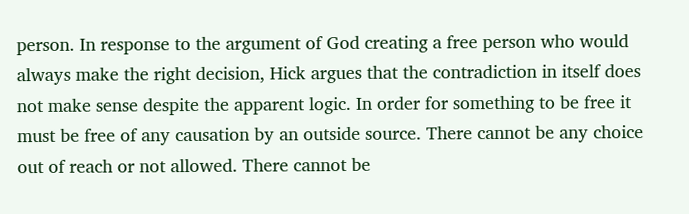person. In response to the argument of God creating a free person who would always make the right decision, Hick argues that the contradiction in itself does not make sense despite the apparent logic. In order for something to be free it must be free of any causation by an outside source. There cannot be any choice out of reach or not allowed. There cannot be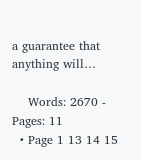a guarantee that anything will…

    Words: 2670 - Pages: 11
  • Page 1 13 14 15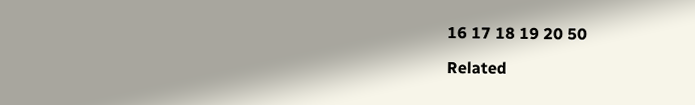16 17 18 19 20 50

Related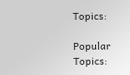Topics:

Popular Topics: